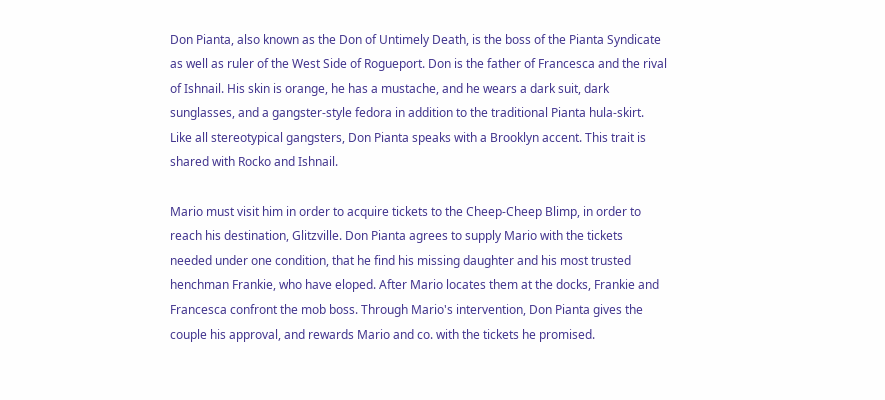Don Pianta, also known as the Don of Untimely Death, is the boss of the Pianta Syndicate as well as ruler of the West Side of Rogueport. Don is the father of Francesca and the rival of Ishnail. His skin is orange, he has a mustache, and he wears a dark suit, dark sunglasses, and a gangster-style fedora in addition to the traditional Pianta hula-skirt. Like all stereotypical gangsters, Don Pianta speaks with a Brooklyn accent. This trait is shared with Rocko and Ishnail.

Mario must visit him in order to acquire tickets to the Cheep-Cheep Blimp, in order to reach his destination, Glitzville. Don Pianta agrees to supply Mario with the tickets needed under one condition, that he find his missing daughter and his most trusted henchman Frankie, who have eloped. After Mario locates them at the docks, Frankie and Francesca confront the mob boss. Through Mario's intervention, Don Pianta gives the couple his approval, and rewards Mario and co. with the tickets he promised.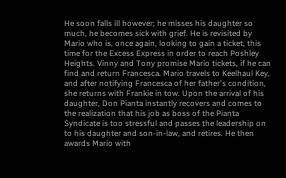He soon falls ill however; he misses his daughter so much, he becomes sick with grief. He is revisited by Mario who is, once again, looking to gain a ticket, this time for the Excess Express in order to reach Poshley Heights. Vinny and Tony promise Mario tickets, if he can find and return Francesca. Mario travels to Keelhaul Key, and after notifying Francesca of her father's condition, she returns with Frankie in tow. Upon the arrival of his daughter, Don Pianta instantly recovers and comes to the realization that his job as boss of the Pianta Syndicate is too stressful and passes the leadership on to his daughter and son-in-law, and retires. He then awards Mario with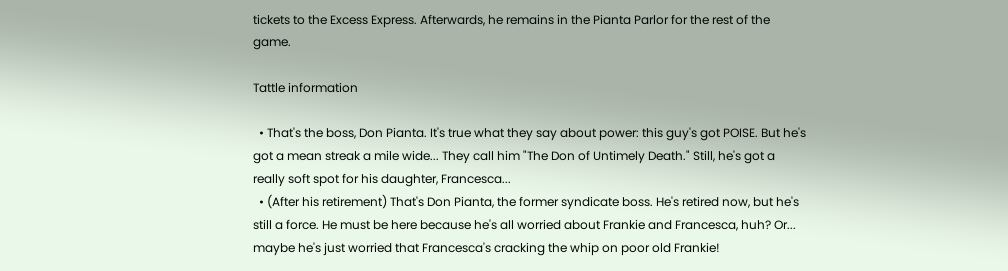tickets to the Excess Express. Afterwards, he remains in the Pianta Parlor for the rest of the game.

Tattle information

  • That's the boss, Don Pianta. It's true what they say about power: this guy's got POISE. But he's got a mean streak a mile wide... They call him "The Don of Untimely Death." Still, he's got a really soft spot for his daughter, Francesca...
  • (After his retirement) That's Don Pianta, the former syndicate boss. He's retired now, but he's still a force. He must be here because he's all worried about Frankie and Francesca, huh? Or... maybe he's just worried that Francesca's cracking the whip on poor old Frankie!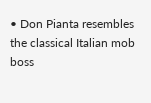• Don Pianta resembles the classical Italian mob boss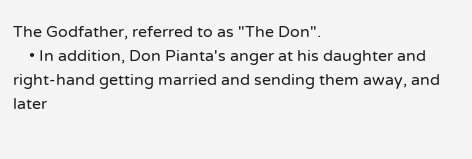The Godfather, referred to as "The Don".
    • In addition, Don Pianta's anger at his daughter and right-hand getting married and sending them away, and later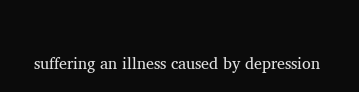suffering an illness caused by depression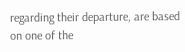regarding their departure, are based on one of the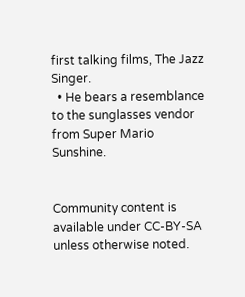first talking films, The Jazz Singer.
  • He bears a resemblance to the sunglasses vendor from Super Mario Sunshine.


Community content is available under CC-BY-SA unless otherwise noted.